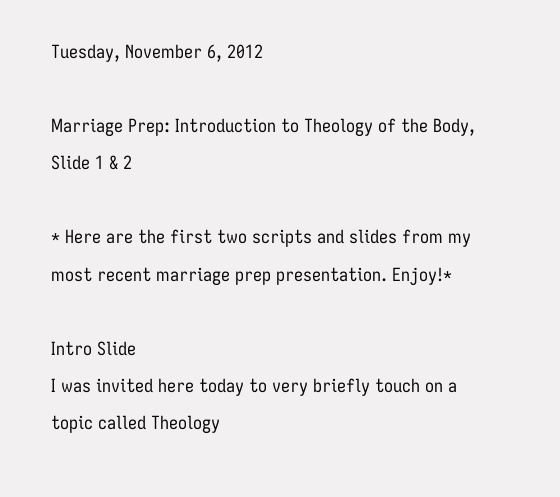Tuesday, November 6, 2012

Marriage Prep: Introduction to Theology of the Body, Slide 1 & 2

* Here are the first two scripts and slides from my most recent marriage prep presentation. Enjoy!*

Intro Slide
I was invited here today to very briefly touch on a topic called Theology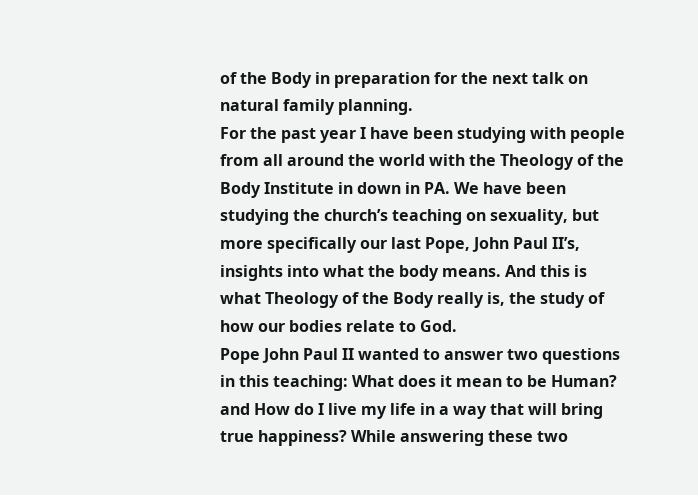of the Body in preparation for the next talk on natural family planning.
For the past year I have been studying with people from all around the world with the Theology of the Body Institute in down in PA. We have been studying the church’s teaching on sexuality, but more specifically our last Pope, John Paul II’s, insights into what the body means. And this is what Theology of the Body really is, the study of how our bodies relate to God.
Pope John Paul II wanted to answer two questions in this teaching: What does it mean to be Human? and How do I live my life in a way that will bring true happiness? While answering these two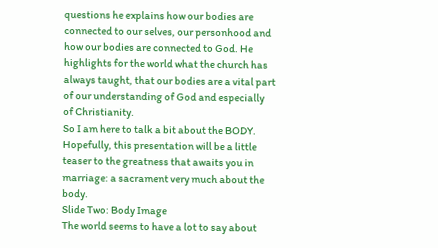questions he explains how our bodies are connected to our selves, our personhood and how our bodies are connected to God. He highlights for the world what the church has always taught, that our bodies are a vital part of our understanding of God and especially of Christianity.
So I am here to talk a bit about the BODY. Hopefully, this presentation will be a little teaser to the greatness that awaits you in marriage: a sacrament very much about the body.
Slide Two: Body Image
The world seems to have a lot to say about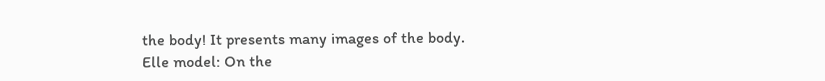the body! It presents many images of the body.
Elle model: On the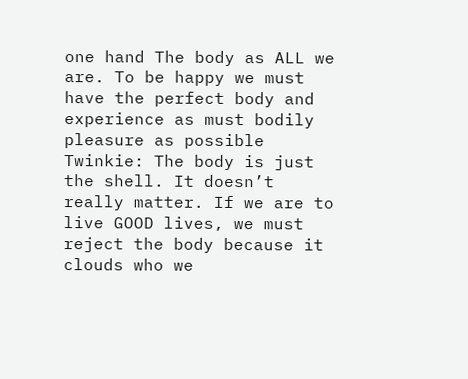one hand The body as ALL we are. To be happy we must have the perfect body and experience as must bodily pleasure as possible
Twinkie: The body is just the shell. It doesn’t really matter. If we are to live GOOD lives, we must reject the body because it clouds who we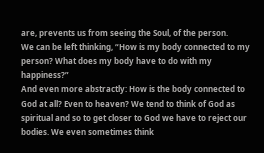are, prevents us from seeing the Soul, of the person.
We can be left thinking, “How is my body connected to my person? What does my body have to do with my happiness?”
And even more abstractly: How is the body connected to God at all? Even to heaven? We tend to think of God as spiritual and so to get closer to God we have to reject our bodies. We even sometimes think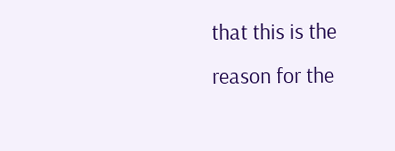that this is the reason for the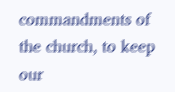commandments of the church, to keep our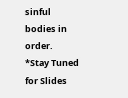sinful bodies in order.
*Stay Tuned for Slides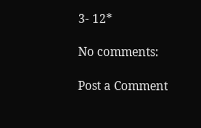3- 12*

No comments:

Post a Comment